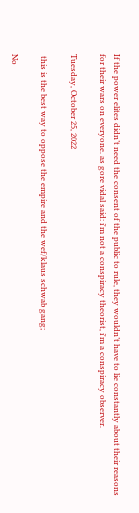If the power elites didn’t need the consent of the public to rule, they wouldn’t have to lie constantly about their reasons for their wars on everyone. as gore vidal said: i'm not a conspiracy theorist, i'm a conspiracy observer.

Tuesday, October 25, 2022

 this is the best way to oppose the empire and the wef/klaus schwab gang;

No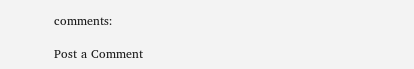comments:

Post a Comment